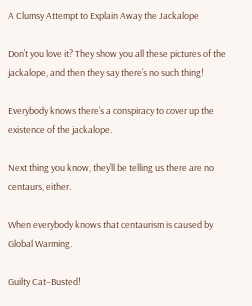A Clumsy Attempt to Explain Away the Jackalope

Don’t you love it? They show you all these pictures of the jackalope, and then they say there’s no such thing!

Everybody knows there’s a conspiracy to cover up the existence of the jackalope.

Next thing you know, they’ll be telling us there are no centaurs, either.

When everybody knows that centaurism is caused by Global Warming.

Guilty Cat–Busted!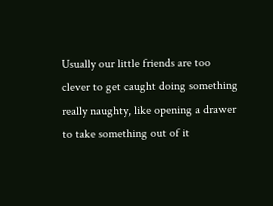Usually our little friends are too clever to get caught doing something really naughty, like opening a drawer to take something out of it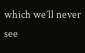which we’ll never see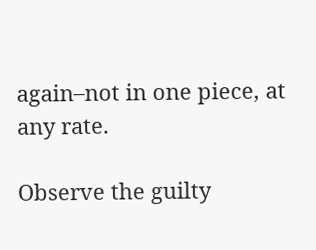again–not in one piece, at any rate.

Observe the guilty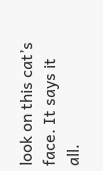look on this cat’s face. It says it all.